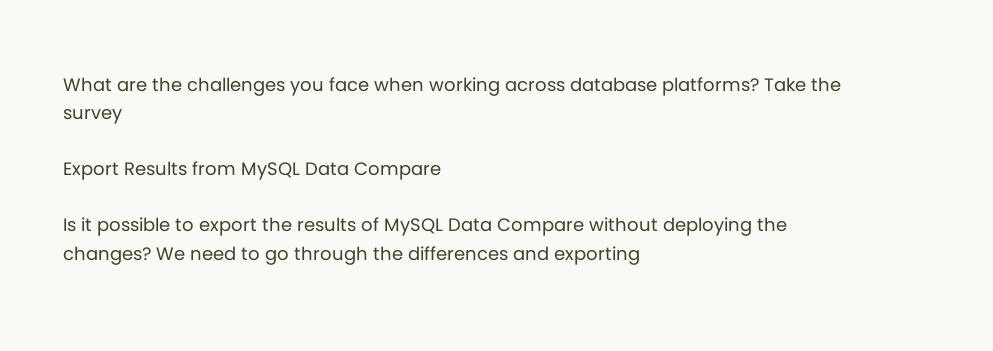What are the challenges you face when working across database platforms? Take the survey

Export Results from MySQL Data Compare

Is it possible to export the results of MySQL Data Compare without deploying the changes? We need to go through the differences and exporting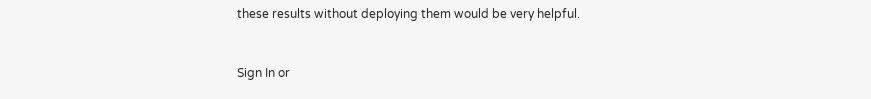these results without deploying them would be very helpful.


Sign In or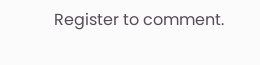Register to comment.